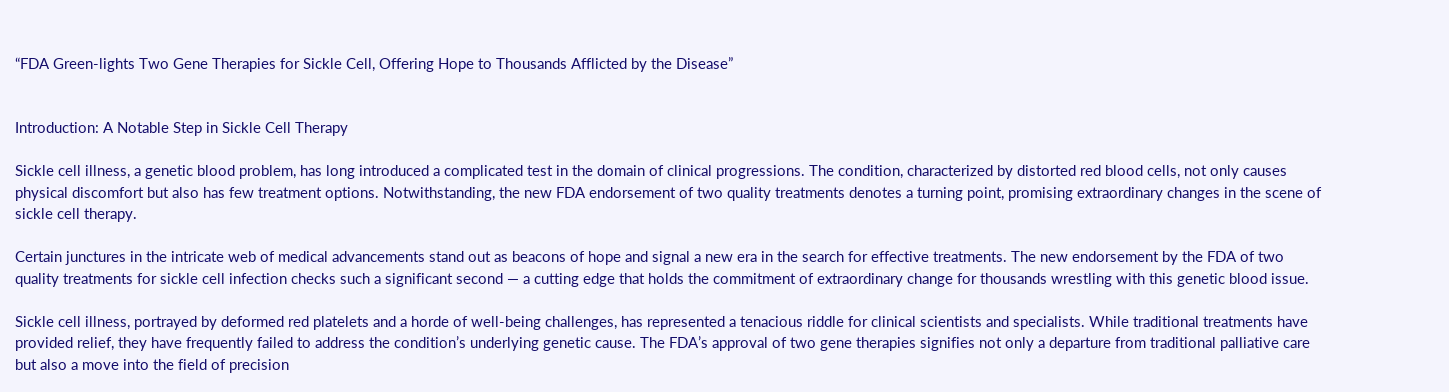“FDA Green-lights Two Gene Therapies for Sickle Cell, Offering Hope to Thousands Afflicted by the Disease”


Introduction: A Notable Step in Sickle Cell Therapy

Sickle cell illness, a genetic blood problem, has long introduced a complicated test in the domain of clinical progressions. The condition, characterized by distorted red blood cells, not only causes physical discomfort but also has few treatment options. Notwithstanding, the new FDA endorsement of two quality treatments denotes a turning point, promising extraordinary changes in the scene of sickle cell therapy.

Certain junctures in the intricate web of medical advancements stand out as beacons of hope and signal a new era in the search for effective treatments. The new endorsement by the FDA of two quality treatments for sickle cell infection checks such a significant second — a cutting edge that holds the commitment of extraordinary change for thousands wrestling with this genetic blood issue.

Sickle cell illness, portrayed by deformed red platelets and a horde of well-being challenges, has represented a tenacious riddle for clinical scientists and specialists. While traditional treatments have provided relief, they have frequently failed to address the condition’s underlying genetic cause. The FDA’s approval of two gene therapies signifies not only a departure from traditional palliative care but also a move into the field of precision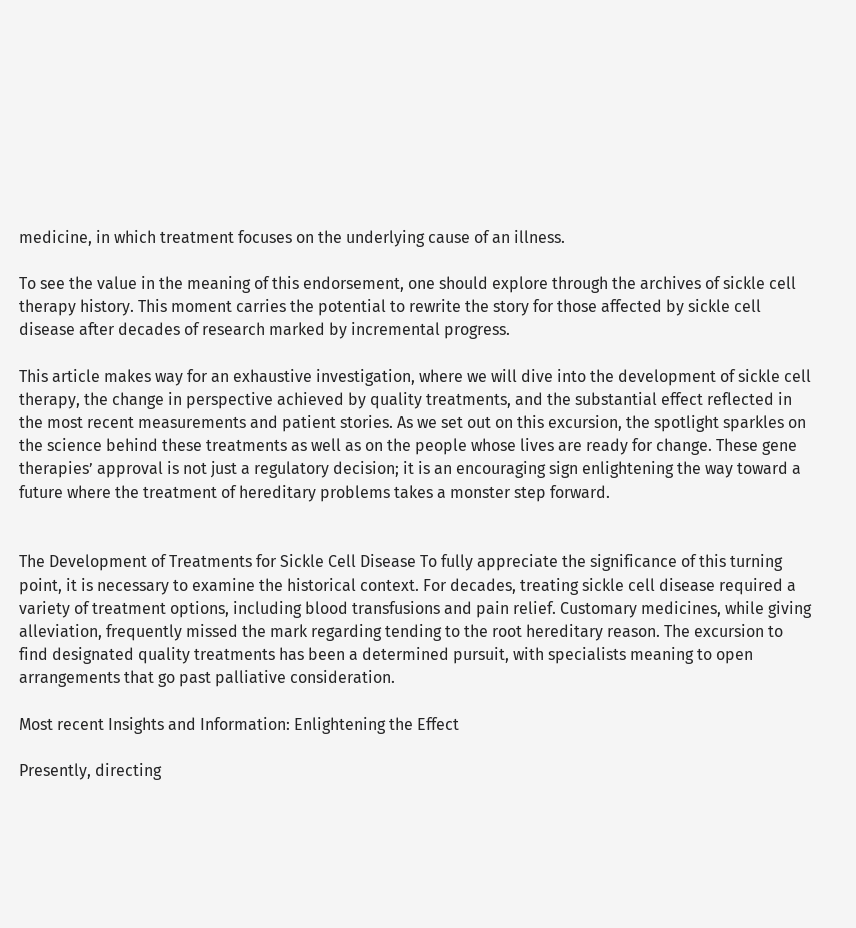medicine, in which treatment focuses on the underlying cause of an illness.

To see the value in the meaning of this endorsement, one should explore through the archives of sickle cell therapy history. This moment carries the potential to rewrite the story for those affected by sickle cell disease after decades of research marked by incremental progress.

This article makes way for an exhaustive investigation, where we will dive into the development of sickle cell therapy, the change in perspective achieved by quality treatments, and the substantial effect reflected in the most recent measurements and patient stories. As we set out on this excursion, the spotlight sparkles on the science behind these treatments as well as on the people whose lives are ready for change. These gene therapies’ approval is not just a regulatory decision; it is an encouraging sign enlightening the way toward a future where the treatment of hereditary problems takes a monster step forward.


The Development of Treatments for Sickle Cell Disease To fully appreciate the significance of this turning point, it is necessary to examine the historical context. For decades, treating sickle cell disease required a variety of treatment options, including blood transfusions and pain relief. Customary medicines, while giving alleviation, frequently missed the mark regarding tending to the root hereditary reason. The excursion to find designated quality treatments has been a determined pursuit, with specialists meaning to open arrangements that go past palliative consideration.

Most recent Insights and Information: Enlightening the Effect

Presently, directing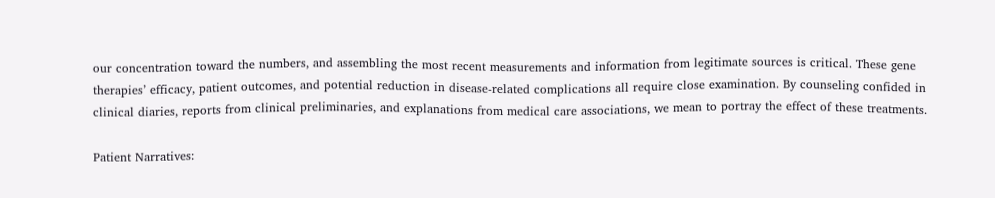our concentration toward the numbers, and assembling the most recent measurements and information from legitimate sources is critical. These gene therapies’ efficacy, patient outcomes, and potential reduction in disease-related complications all require close examination. By counseling confided in clinical diaries, reports from clinical preliminaries, and explanations from medical care associations, we mean to portray the effect of these treatments.

Patient Narratives: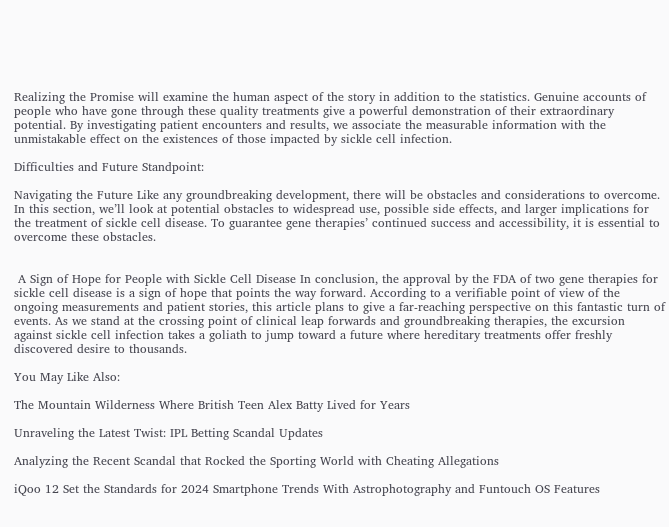Realizing the Promise will examine the human aspect of the story in addition to the statistics. Genuine accounts of people who have gone through these quality treatments give a powerful demonstration of their extraordinary potential. By investigating patient encounters and results, we associate the measurable information with the unmistakable effect on the existences of those impacted by sickle cell infection.

Difficulties and Future Standpoint:

Navigating the Future Like any groundbreaking development, there will be obstacles and considerations to overcome. In this section, we’ll look at potential obstacles to widespread use, possible side effects, and larger implications for the treatment of sickle cell disease. To guarantee gene therapies’ continued success and accessibility, it is essential to overcome these obstacles.


 A Sign of Hope for People with Sickle Cell Disease In conclusion, the approval by the FDA of two gene therapies for sickle cell disease is a sign of hope that points the way forward. According to a verifiable point of view of the ongoing measurements and patient stories, this article plans to give a far-reaching perspective on this fantastic turn of events. As we stand at the crossing point of clinical leap forwards and groundbreaking therapies, the excursion against sickle cell infection takes a goliath to jump toward a future where hereditary treatments offer freshly discovered desire to thousands.

You May Like Also:

The Mountain Wilderness Where British Teen Alex Batty Lived for Years

Unraveling the Latest Twist: IPL Betting Scandal Updates

Analyzing the Recent Scandal that Rocked the Sporting World with Cheating Allegations

iQoo 12 Set the Standards for 2024 Smartphone Trends With Astrophotography and Funtouch OS Features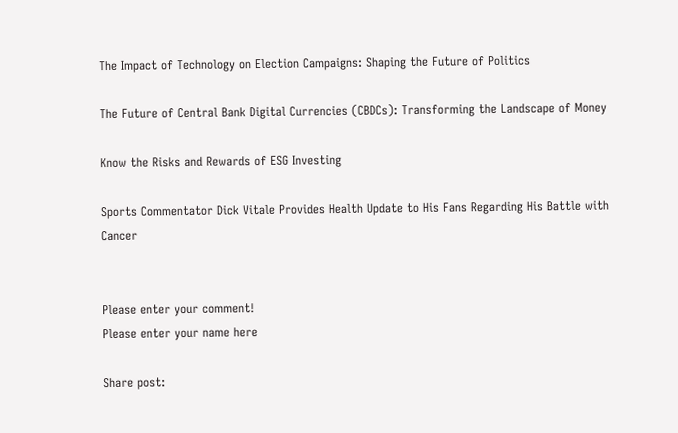The Impact of Technology on Election Campaigns: Shaping the Future of Politics

The Future of Central Bank Digital Currencies (CBDCs): Transforming the Landscape of Money

Know the Risks and Rewards of ESG Investing

Sports Commentator Dick Vitale Provides Health Update to His Fans Regarding His Battle with Cancer


Please enter your comment!
Please enter your name here

Share post: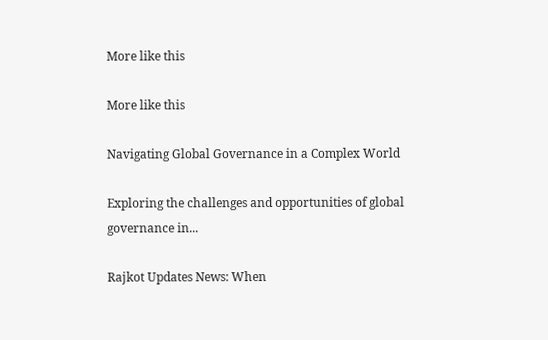More like this

More like this

Navigating Global Governance in a Complex World

Exploring the challenges and opportunities of global governance in...

Rajkot Updates News: When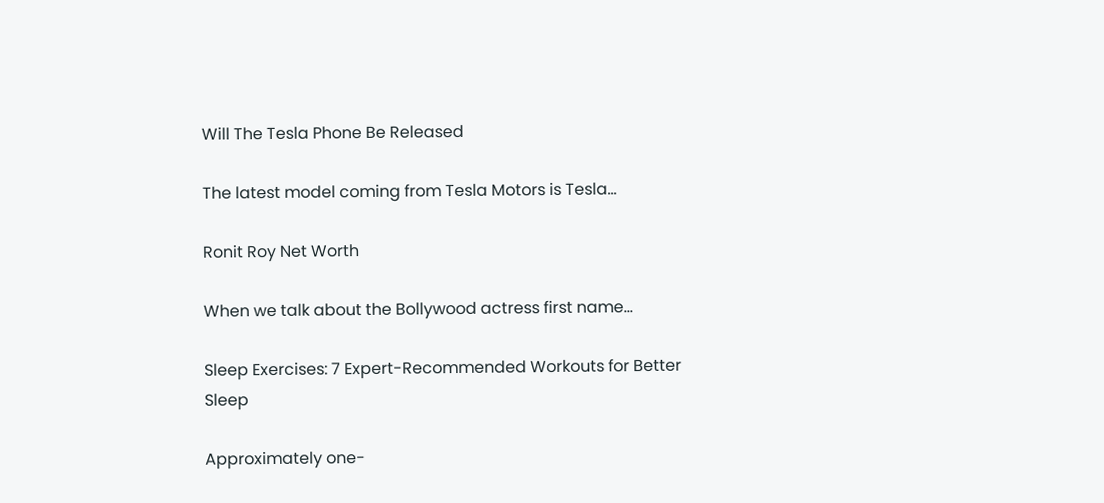Will The Tesla Phone Be Released

The latest model coming from Tesla Motors is Tesla...

Ronit Roy Net Worth

When we talk about the Bollywood actress first name...

Sleep Exercises: 7 Expert-Recommended Workouts for Better Sleep

Approximately one-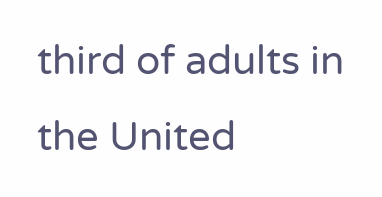third of adults in the United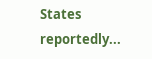States reportedly...